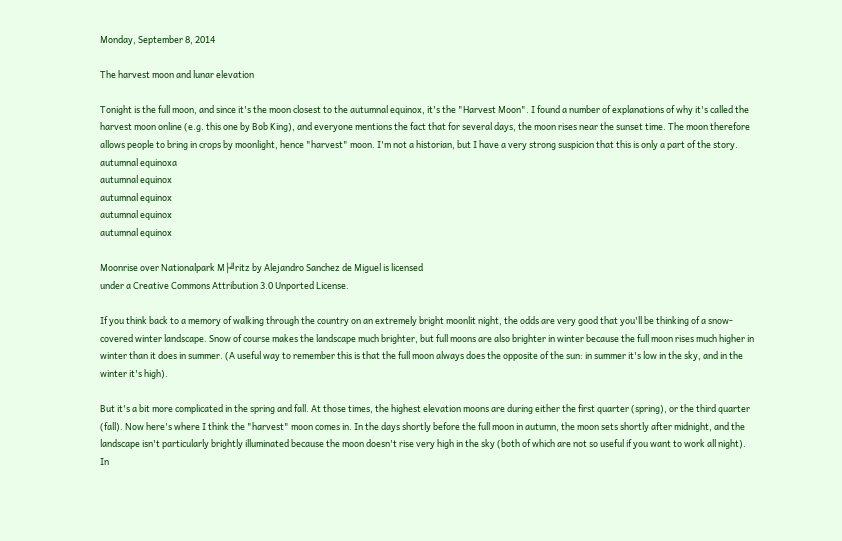Monday, September 8, 2014

The harvest moon and lunar elevation

Tonight is the full moon, and since it's the moon closest to the autumnal equinox, it's the "Harvest Moon". I found a number of explanations of why it's called the harvest moon online (e.g. this one by Bob King), and everyone mentions the fact that for several days, the moon rises near the sunset time. The moon therefore allows people to bring in crops by moonlight, hence "harvest" moon. I'm not a historian, but I have a very strong suspicion that this is only a part of the story.
autumnal equinoxa
autumnal equinox
autumnal equinox
autumnal equinox
autumnal equinox

Moonrise over Nationalpark M├╝ritz by Alejandro Sanchez de Miguel is licensed
under a Creative Commons Attribution 3.0 Unported License.

If you think back to a memory of walking through the country on an extremely bright moonlit night, the odds are very good that you'll be thinking of a snow-covered winter landscape. Snow of course makes the landscape much brighter, but full moons are also brighter in winter because the full moon rises much higher in winter than it does in summer. (A useful way to remember this is that the full moon always does the opposite of the sun: in summer it's low in the sky, and in the winter it's high).

But it's a bit more complicated in the spring and fall. At those times, the highest elevation moons are during either the first quarter (spring), or the third quarter (fall). Now here's where I think the "harvest" moon comes in. In the days shortly before the full moon in autumn, the moon sets shortly after midnight, and the landscape isn't particularly brightly illuminated because the moon doesn't rise very high in the sky (both of which are not so useful if you want to work all night). In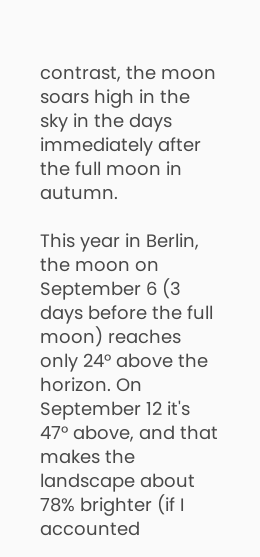contrast, the moon soars high in the sky in the days immediately after the full moon in autumn.

This year in Berlin, the moon on September 6 (3 days before the full moon) reaches only 24° above the horizon. On September 12 it's 47° above, and that makes the landscape about 78% brighter (if I accounted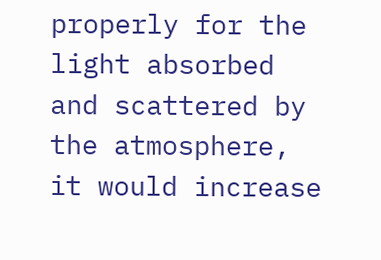properly for the light absorbed and scattered by the atmosphere, it would increase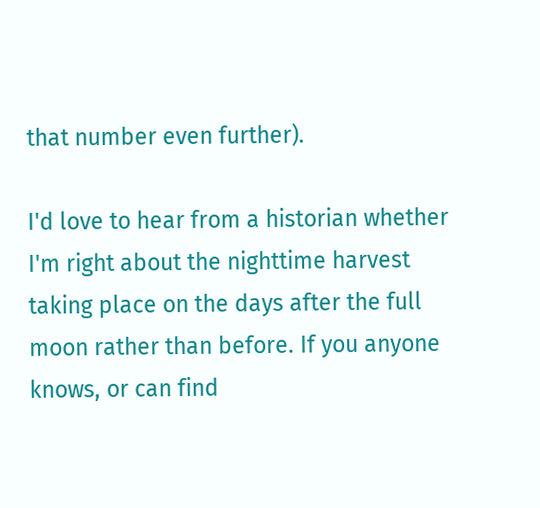that number even further).

I'd love to hear from a historian whether I'm right about the nighttime harvest taking place on the days after the full moon rather than before. If you anyone knows, or can find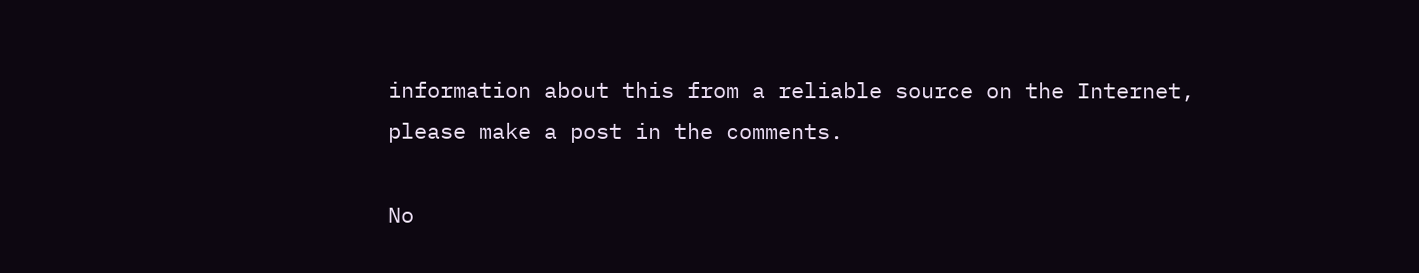information about this from a reliable source on the Internet, please make a post in the comments.

No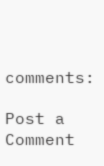comments:

Post a Comment